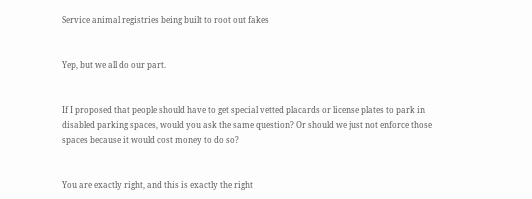Service animal registries being built to root out fakes


Yep, but we all do our part.


If I proposed that people should have to get special vetted placards or license plates to park in disabled parking spaces, would you ask the same question? Or should we just not enforce those spaces because it would cost money to do so?


You are exactly right, and this is exactly the right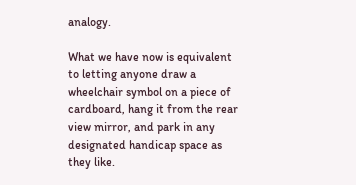analogy.

What we have now is equivalent to letting anyone draw a wheelchair symbol on a piece of cardboard, hang it from the rear view mirror, and park in any designated handicap space as they like.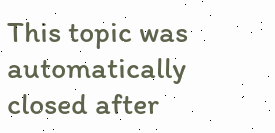This topic was automatically closed after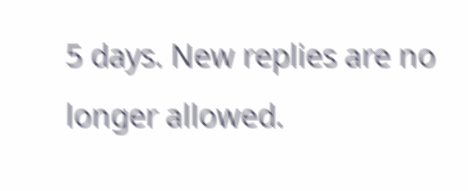5 days. New replies are no longer allowed.